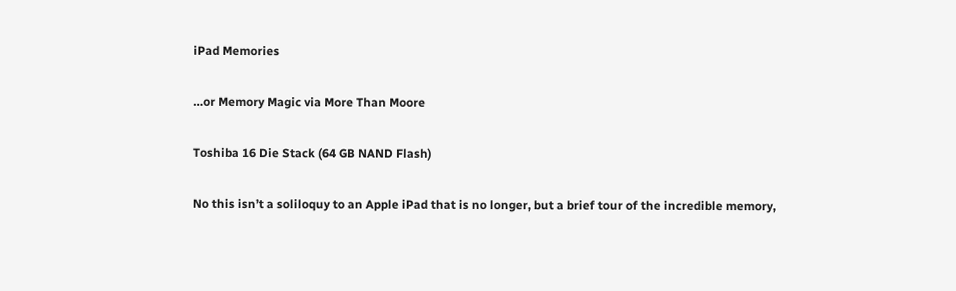iPad Memories

…or Memory Magic via More Than Moore

Toshiba 16 Die Stack (64 GB NAND Flash)

No this isn’t a soliloquy to an Apple iPad that is no longer, but a brief tour of the incredible memory,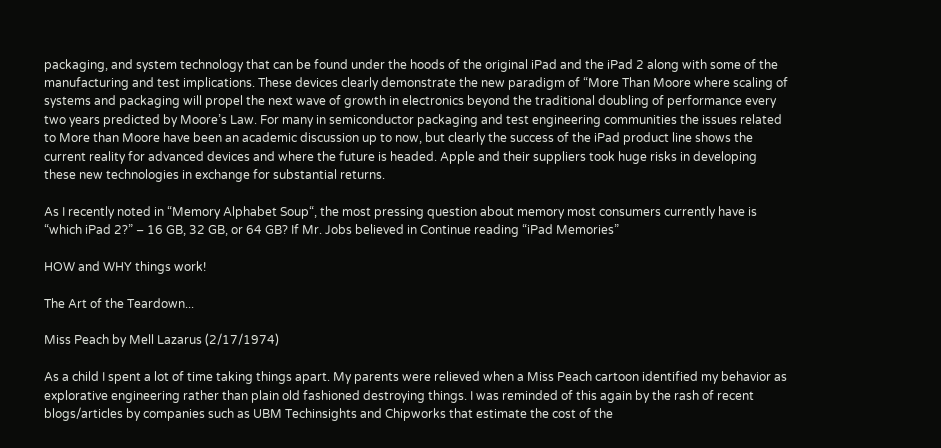packaging, and system technology that can be found under the hoods of the original iPad and the iPad 2 along with some of the manufacturing and test implications. These devices clearly demonstrate the new paradigm of “More Than Moore where scaling of systems and packaging will propel the next wave of growth in electronics beyond the traditional doubling of performance every two years predicted by Moore’s Law. For many in semiconductor packaging and test engineering communities the issues related to More than Moore have been an academic discussion up to now, but clearly the success of the iPad product line shows the current reality for advanced devices and where the future is headed. Apple and their suppliers took huge risks in developing these new technologies in exchange for substantial returns.

As I recently noted in “Memory Alphabet Soup“, the most pressing question about memory most consumers currently have is “which iPad 2?” – 16 GB, 32 GB, or 64 GB? If Mr. Jobs believed in Continue reading “iPad Memories”

HOW and WHY things work!

The Art of the Teardown...

Miss Peach by Mell Lazarus (2/17/1974)

As a child I spent a lot of time taking things apart. My parents were relieved when a Miss Peach cartoon identified my behavior as explorative engineering rather than plain old fashioned destroying things. I was reminded of this again by the rash of recent blogs/articles by companies such as UBM Techinsights and Chipworks that estimate the cost of the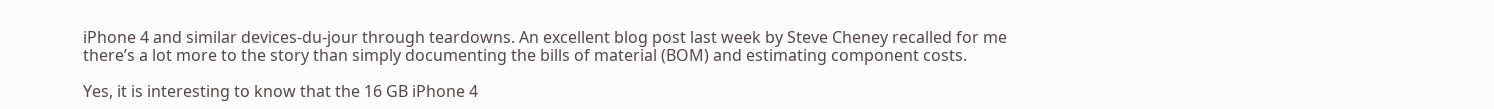iPhone 4 and similar devices-du-jour through teardowns. An excellent blog post last week by Steve Cheney recalled for me there’s a lot more to the story than simply documenting the bills of material (BOM) and estimating component costs.

Yes, it is interesting to know that the 16 GB iPhone 4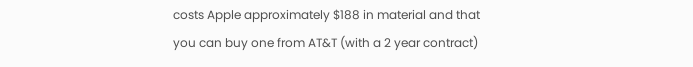costs Apple approximately $188 in material and that you can buy one from AT&T (with a 2 year contract)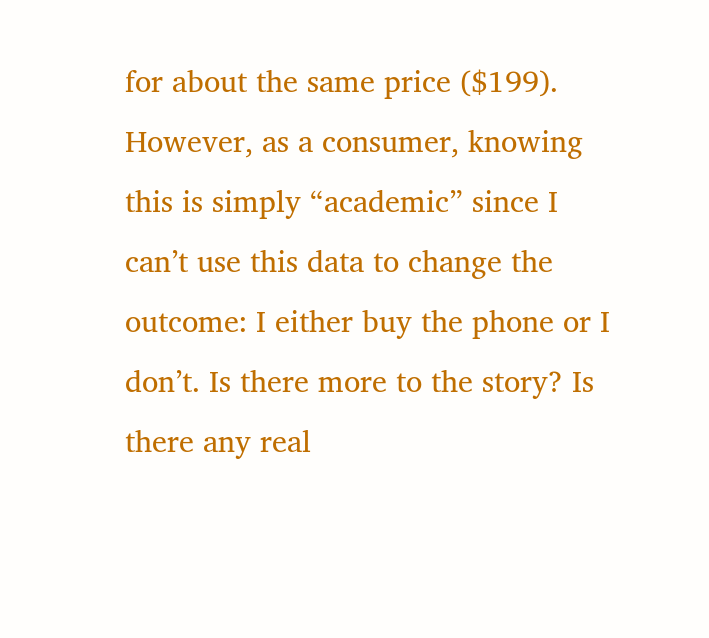for about the same price ($199). However, as a consumer, knowing this is simply “academic” since I can’t use this data to change the outcome: I either buy the phone or I don’t. Is there more to the story? Is there any real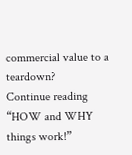commercial value to a teardown?
Continue reading “HOW and WHY things work!”